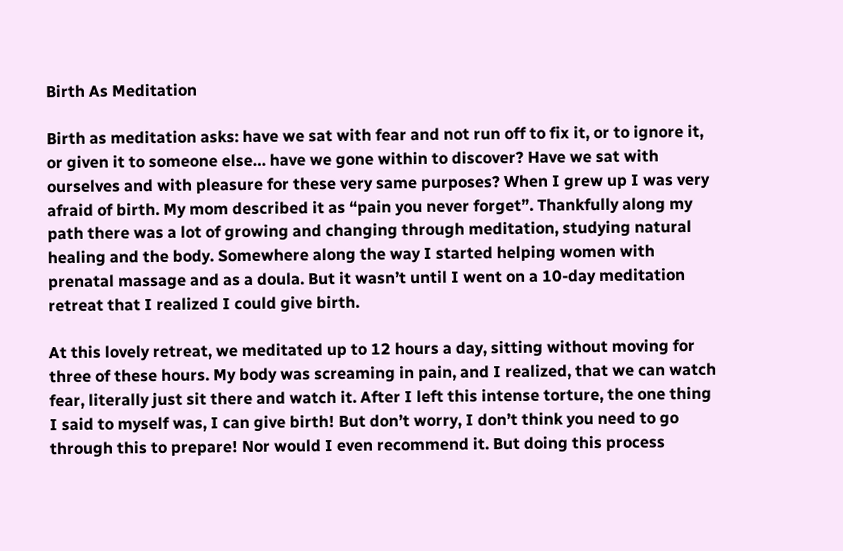Birth As Meditation

Birth as meditation asks: have we sat with fear and not run off to fix it, or to ignore it, or given it to someone else… have we gone within to discover? Have we sat with ourselves and with pleasure for these very same purposes? When I grew up I was very afraid of birth. My mom described it as “pain you never forget”. Thankfully along my path there was a lot of growing and changing through meditation, studying natural healing and the body. Somewhere along the way I started helping women with prenatal massage and as a doula. But it wasn’t until I went on a 10-day meditation retreat that I realized I could give birth.

At this lovely retreat, we meditated up to 12 hours a day, sitting without moving for three of these hours. My body was screaming in pain, and I realized, that we can watch fear, literally just sit there and watch it. After I left this intense torture, the one thing I said to myself was, I can give birth! But don’t worry, I don’t think you need to go through this to prepare! Nor would I even recommend it. But doing this process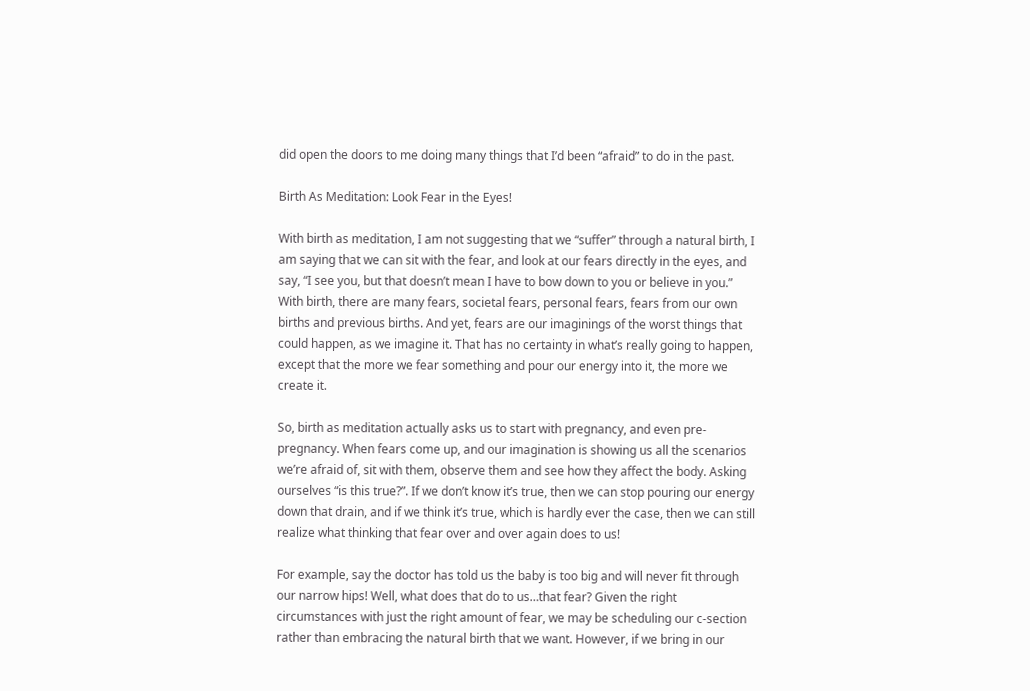did open the doors to me doing many things that I’d been “afraid” to do in the past.

Birth As Meditation: Look Fear in the Eyes!

With birth as meditation, I am not suggesting that we “suffer” through a natural birth, I am saying that we can sit with the fear, and look at our fears directly in the eyes, and say, “I see you, but that doesn’t mean I have to bow down to you or believe in you.” With birth, there are many fears, societal fears, personal fears, fears from our own births and previous births. And yet, fears are our imaginings of the worst things that could happen, as we imagine it. That has no certainty in what’s really going to happen, except that the more we fear something and pour our energy into it, the more we create it.

So, birth as meditation actually asks us to start with pregnancy, and even pre-pregnancy. When fears come up, and our imagination is showing us all the scenarios we’re afraid of, sit with them, observe them and see how they affect the body. Asking ourselves “is this true?”. If we don’t know it’s true, then we can stop pouring our energy down that drain, and if we think it’s true, which is hardly ever the case, then we can still realize what thinking that fear over and over again does to us!

For example, say the doctor has told us the baby is too big and will never fit through our narrow hips! Well, what does that do to us…that fear? Given the right circumstances with just the right amount of fear, we may be scheduling our c-section rather than embracing the natural birth that we want. However, if we bring in our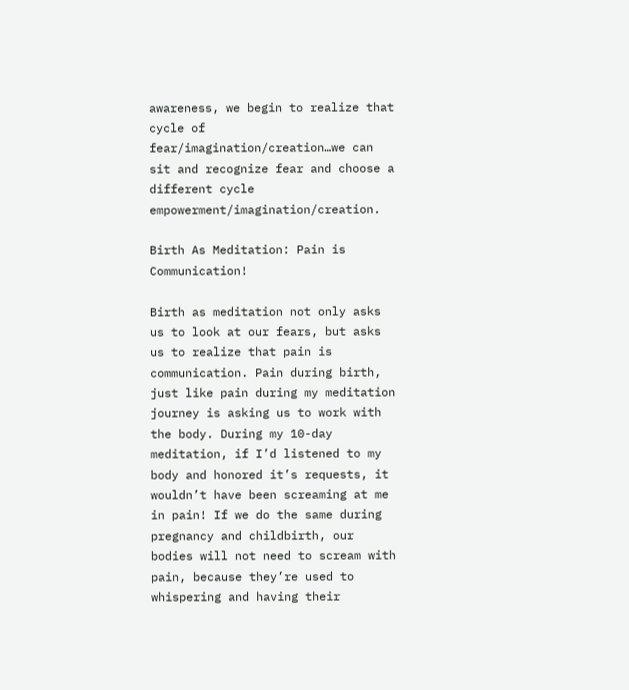awareness, we begin to realize that cycle of fear/imagination/creation…we can sit and recognize fear and choose a different cycle empowerment/imagination/creation.

Birth As Meditation: Pain is Communication!

Birth as meditation not only asks us to look at our fears, but asks us to realize that pain is communication. Pain during birth, just like pain during my meditation journey is asking us to work with the body. During my 10-day meditation, if I’d listened to my body and honored it’s requests, it wouldn’t have been screaming at me in pain! If we do the same during pregnancy and childbirth, our bodies will not need to scream with pain, because they’re used to whispering and having their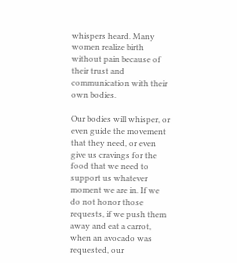whispers heard. Many women realize birth without pain because of their trust and communication with their own bodies.

Our bodies will whisper, or even guide the movement that they need, or even give us cravings for the food that we need to support us whatever moment we are in. If we do not honor those requests, if we push them away and eat a carrot, when an avocado was requested, our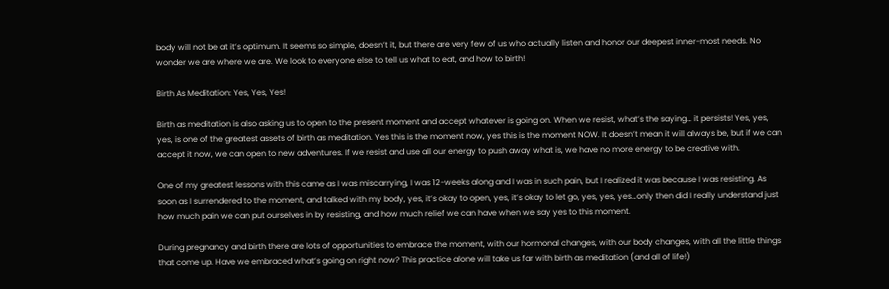body will not be at it’s optimum. It seems so simple, doesn’t it, but there are very few of us who actually listen and honor our deepest inner-most needs. No wonder we are where we are. We look to everyone else to tell us what to eat, and how to birth!

Birth As Meditation: Yes, Yes, Yes!

Birth as meditation is also asking us to open to the present moment and accept whatever is going on. When we resist, what’s the saying… it persists! Yes, yes, yes, is one of the greatest assets of birth as meditation. Yes this is the moment now, yes this is the moment NOW. It doesn’t mean it will always be, but if we can accept it now, we can open to new adventures. If we resist and use all our energy to push away what is, we have no more energy to be creative with.

One of my greatest lessons with this came as I was miscarrying, I was 12-weeks along and I was in such pain, but I realized it was because I was resisting. As soon as I surrendered to the moment, and talked with my body, yes, it’s okay to open, yes, it’s okay to let go, yes, yes, yes…only then did I really understand just how much pain we can put ourselves in by resisting, and how much relief we can have when we say yes to this moment.

During pregnancy and birth there are lots of opportunities to embrace the moment, with our hormonal changes, with our body changes, with all the little things that come up. Have we embraced what’s going on right now? This practice alone will take us far with birth as meditation (and all of life!)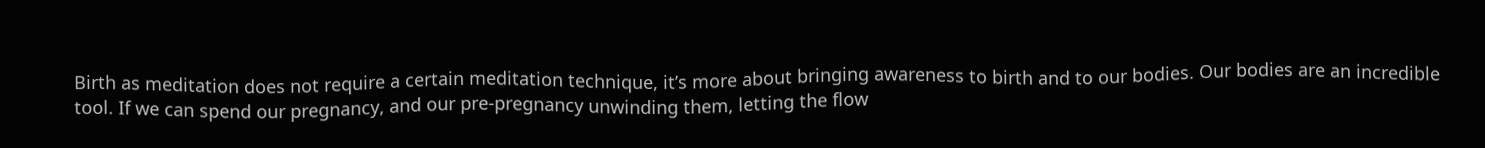Birth as meditation does not require a certain meditation technique, it’s more about bringing awareness to birth and to our bodies. Our bodies are an incredible tool. If we can spend our pregnancy, and our pre-pregnancy unwinding them, letting the flow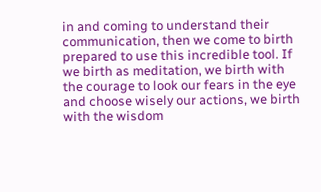in and coming to understand their communication, then we come to birth prepared to use this incredible tool. If we birth as meditation, we birth with the courage to look our fears in the eye and choose wisely our actions, we birth with the wisdom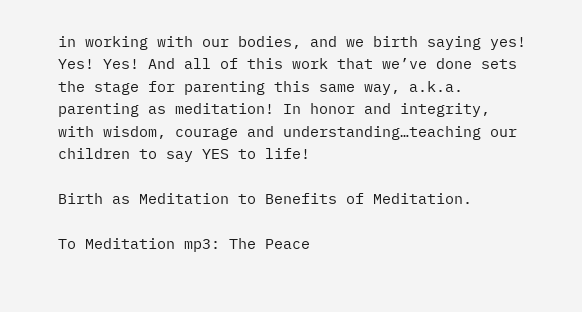in working with our bodies, and we birth saying yes! Yes! Yes! And all of this work that we’ve done sets the stage for parenting this same way, a.k.a. parenting as meditation! In honor and integrity, with wisdom, courage and understanding…teaching our children to say YES to life!

Birth as Meditation to Benefits of Meditation.

To Meditation mp3: The Peace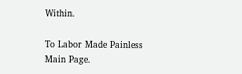Within.

To Labor Made Painless Main Page.